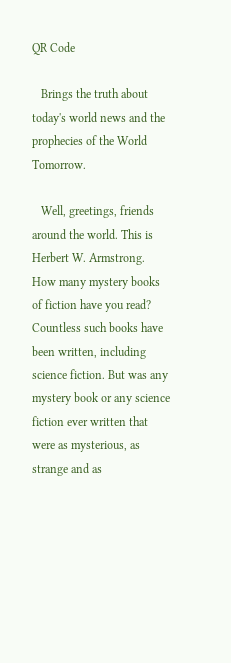QR Code

   Brings the truth about today's world news and the prophecies of the World Tomorrow.

   Well, greetings, friends around the world. This is Herbert W. Armstrong. How many mystery books of fiction have you read? Countless such books have been written, including science fiction. But was any mystery book or any science fiction ever written that were as mysterious, as strange and as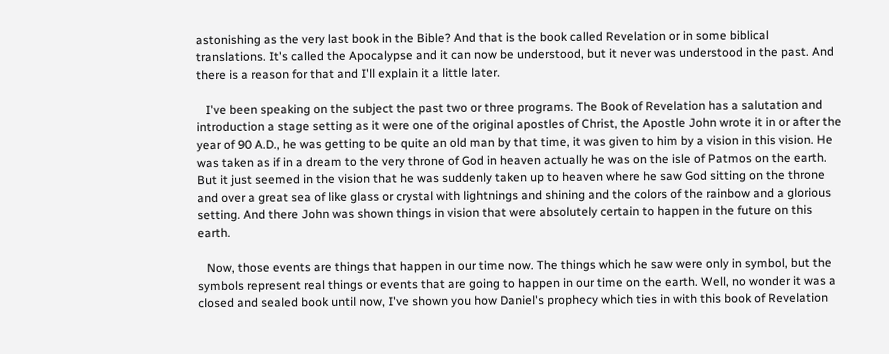astonishing as the very last book in the Bible? And that is the book called Revelation or in some biblical translations. It's called the Apocalypse and it can now be understood, but it never was understood in the past. And there is a reason for that and I'll explain it a little later.

   I've been speaking on the subject the past two or three programs. The Book of Revelation has a salutation and introduction a stage setting as it were one of the original apostles of Christ, the Apostle John wrote it in or after the year of 90 A.D., he was getting to be quite an old man by that time, it was given to him by a vision in this vision. He was taken as if in a dream to the very throne of God in heaven actually he was on the isle of Patmos on the earth. But it just seemed in the vision that he was suddenly taken up to heaven where he saw God sitting on the throne and over a great sea of like glass or crystal with lightnings and shining and the colors of the rainbow and a glorious setting. And there John was shown things in vision that were absolutely certain to happen in the future on this earth.

   Now, those events are things that happen in our time now. The things which he saw were only in symbol, but the symbols represent real things or events that are going to happen in our time on the earth. Well, no wonder it was a closed and sealed book until now, I've shown you how Daniel's prophecy which ties in with this book of Revelation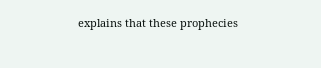explains that these prophecies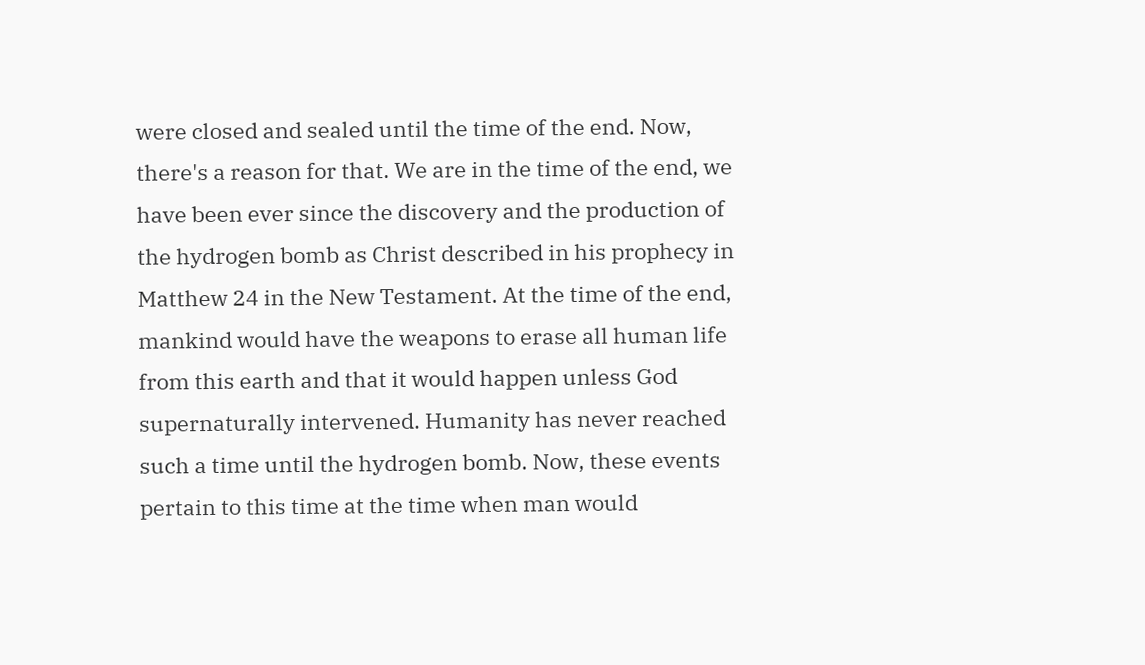were closed and sealed until the time of the end. Now, there's a reason for that. We are in the time of the end, we have been ever since the discovery and the production of the hydrogen bomb as Christ described in his prophecy in Matthew 24 in the New Testament. At the time of the end, mankind would have the weapons to erase all human life from this earth and that it would happen unless God supernaturally intervened. Humanity has never reached such a time until the hydrogen bomb. Now, these events pertain to this time at the time when man would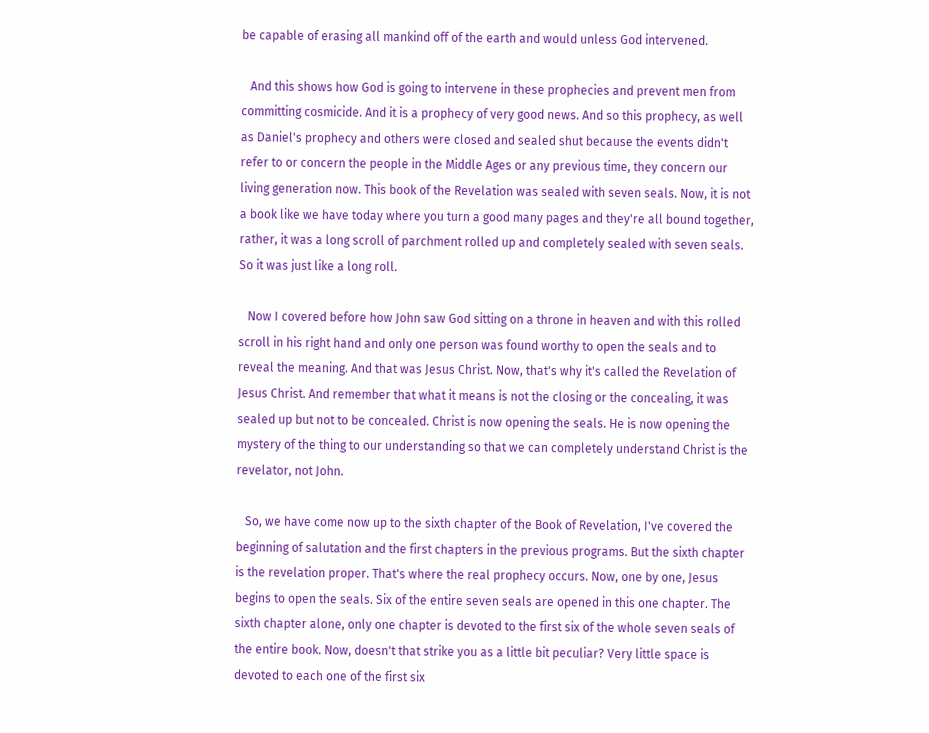be capable of erasing all mankind off of the earth and would unless God intervened.

   And this shows how God is going to intervene in these prophecies and prevent men from committing cosmicide. And it is a prophecy of very good news. And so this prophecy, as well as Daniel's prophecy and others were closed and sealed shut because the events didn't refer to or concern the people in the Middle Ages or any previous time, they concern our living generation now. This book of the Revelation was sealed with seven seals. Now, it is not a book like we have today where you turn a good many pages and they're all bound together, rather, it was a long scroll of parchment rolled up and completely sealed with seven seals. So it was just like a long roll.

   Now I covered before how John saw God sitting on a throne in heaven and with this rolled scroll in his right hand and only one person was found worthy to open the seals and to reveal the meaning. And that was Jesus Christ. Now, that's why it's called the Revelation of Jesus Christ. And remember that what it means is not the closing or the concealing, it was sealed up but not to be concealed. Christ is now opening the seals. He is now opening the mystery of the thing to our understanding so that we can completely understand Christ is the revelator, not John.

   So, we have come now up to the sixth chapter of the Book of Revelation, I've covered the beginning of salutation and the first chapters in the previous programs. But the sixth chapter is the revelation proper. That's where the real prophecy occurs. Now, one by one, Jesus begins to open the seals. Six of the entire seven seals are opened in this one chapter. The sixth chapter alone, only one chapter is devoted to the first six of the whole seven seals of the entire book. Now, doesn't that strike you as a little bit peculiar? Very little space is devoted to each one of the first six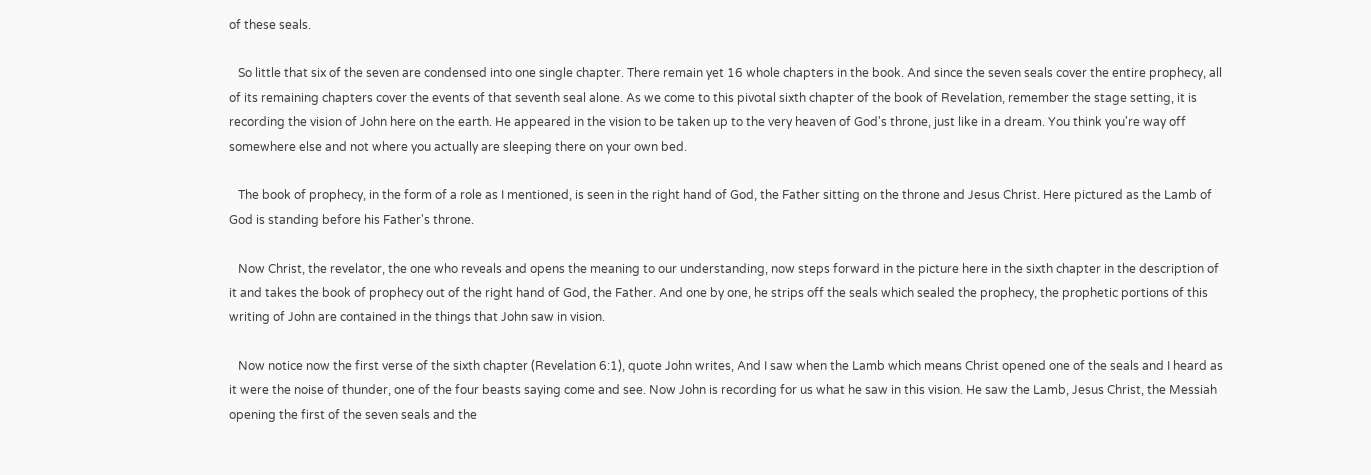of these seals.

   So little that six of the seven are condensed into one single chapter. There remain yet 16 whole chapters in the book. And since the seven seals cover the entire prophecy, all of its remaining chapters cover the events of that seventh seal alone. As we come to this pivotal sixth chapter of the book of Revelation, remember the stage setting, it is recording the vision of John here on the earth. He appeared in the vision to be taken up to the very heaven of God's throne, just like in a dream. You think you're way off somewhere else and not where you actually are sleeping there on your own bed.

   The book of prophecy, in the form of a role as I mentioned, is seen in the right hand of God, the Father sitting on the throne and Jesus Christ. Here pictured as the Lamb of God is standing before his Father's throne.

   Now Christ, the revelator, the one who reveals and opens the meaning to our understanding, now steps forward in the picture here in the sixth chapter in the description of it and takes the book of prophecy out of the right hand of God, the Father. And one by one, he strips off the seals which sealed the prophecy, the prophetic portions of this writing of John are contained in the things that John saw in vision.

   Now notice now the first verse of the sixth chapter (Revelation 6:1), quote John writes, And I saw when the Lamb which means Christ opened one of the seals and I heard as it were the noise of thunder, one of the four beasts saying come and see. Now John is recording for us what he saw in this vision. He saw the Lamb, Jesus Christ, the Messiah opening the first of the seven seals and the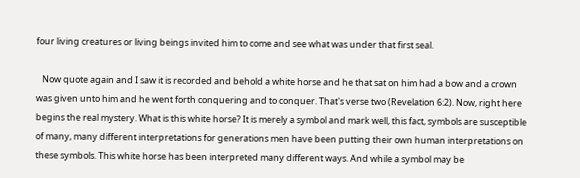four living creatures or living beings invited him to come and see what was under that first seal.

   Now quote again and I saw it is recorded and behold a white horse and he that sat on him had a bow and a crown was given unto him and he went forth conquering and to conquer. That's verse two (Revelation 6:2). Now, right here begins the real mystery. What is this white horse? It is merely a symbol and mark well, this fact, symbols are susceptible of many, many different interpretations for generations men have been putting their own human interpretations on these symbols. This white horse has been interpreted many different ways. And while a symbol may be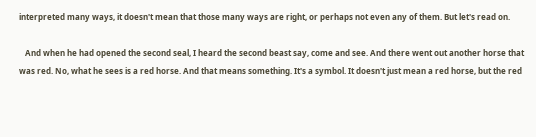interpreted many ways, it doesn't mean that those many ways are right, or perhaps not even any of them. But let's read on.

   And when he had opened the second seal, I heard the second beast say, come and see. And there went out another horse that was red. No, what he sees is a red horse. And that means something. It's a symbol. It doesn't just mean a red horse, but the red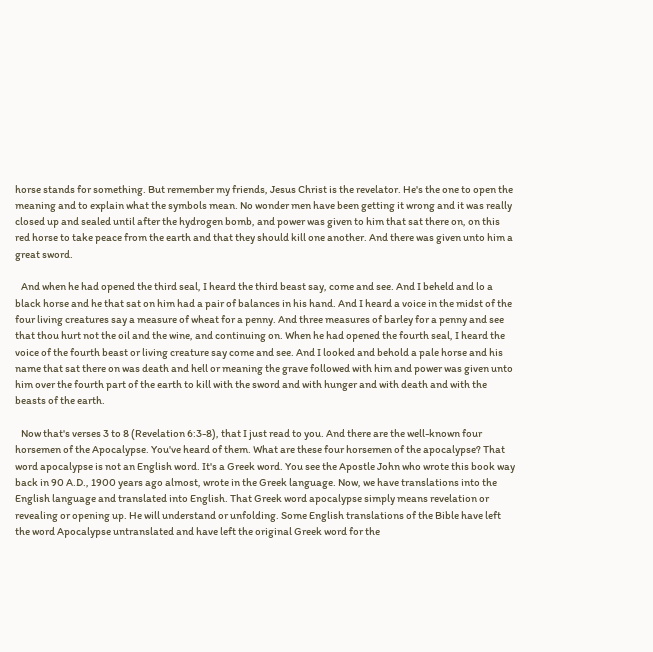horse stands for something. But remember my friends, Jesus Christ is the revelator. He's the one to open the meaning and to explain what the symbols mean. No wonder men have been getting it wrong and it was really closed up and sealed until after the hydrogen bomb, and power was given to him that sat there on, on this red horse to take peace from the earth and that they should kill one another. And there was given unto him a great sword.

   And when he had opened the third seal, I heard the third beast say, come and see. And I beheld and lo a black horse and he that sat on him had a pair of balances in his hand. And I heard a voice in the midst of the four living creatures say a measure of wheat for a penny. And three measures of barley for a penny and see that thou hurt not the oil and the wine, and continuing on. When he had opened the fourth seal, I heard the voice of the fourth beast or living creature say come and see. And I looked and behold a pale horse and his name that sat there on was death and hell or meaning the grave followed with him and power was given unto him over the fourth part of the earth to kill with the sword and with hunger and with death and with the beasts of the earth.

   Now that's verses 3 to 8 (Revelation 6:3-8), that I just read to you. And there are the well-known four horsemen of the Apocalypse. You've heard of them. What are these four horsemen of the apocalypse? That word apocalypse is not an English word. It's a Greek word. You see the Apostle John who wrote this book way back in 90 A.D., 1900 years ago almost, wrote in the Greek language. Now, we have translations into the English language and translated into English. That Greek word apocalypse simply means revelation or revealing or opening up. He will understand or unfolding. Some English translations of the Bible have left the word Apocalypse untranslated and have left the original Greek word for the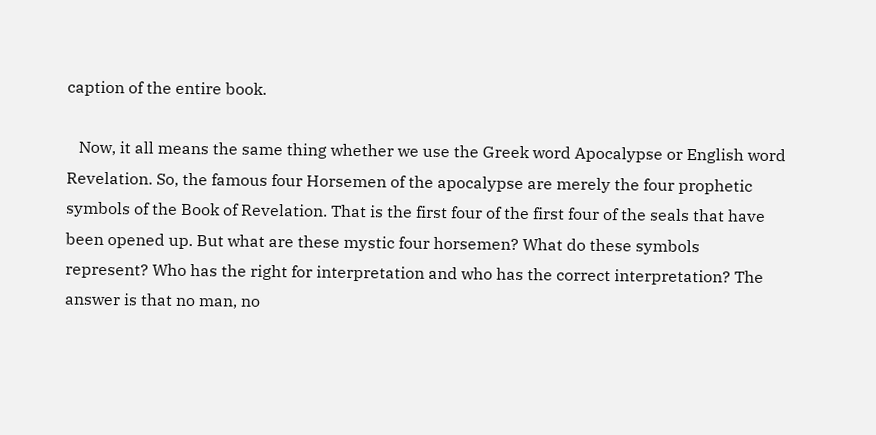caption of the entire book.

   Now, it all means the same thing whether we use the Greek word Apocalypse or English word Revelation. So, the famous four Horsemen of the apocalypse are merely the four prophetic symbols of the Book of Revelation. That is the first four of the first four of the seals that have been opened up. But what are these mystic four horsemen? What do these symbols represent? Who has the right for interpretation and who has the correct interpretation? The answer is that no man, no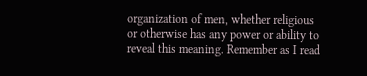organization of men, whether religious or otherwise has any power or ability to reveal this meaning. Remember as I read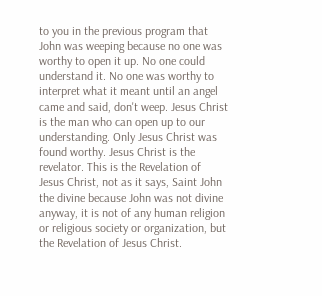to you in the previous program that John was weeping because no one was worthy to open it up. No one could understand it. No one was worthy to interpret what it meant until an angel came and said, don't weep. Jesus Christ is the man who can open up to our understanding. Only Jesus Christ was found worthy. Jesus Christ is the revelator. This is the Revelation of Jesus Christ, not as it says, Saint John the divine because John was not divine anyway, it is not of any human religion or religious society or organization, but the Revelation of Jesus Christ.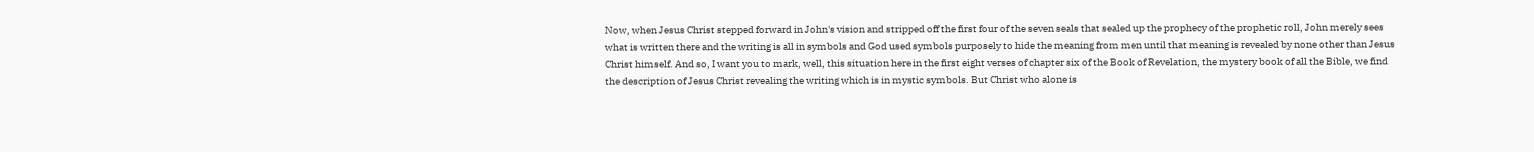Now, when Jesus Christ stepped forward in John's vision and stripped off the first four of the seven seals that sealed up the prophecy of the prophetic roll, John merely sees what is written there and the writing is all in symbols and God used symbols purposely to hide the meaning from men until that meaning is revealed by none other than Jesus Christ himself. And so, I want you to mark, well, this situation here in the first eight verses of chapter six of the Book of Revelation, the mystery book of all the Bible, we find the description of Jesus Christ revealing the writing which is in mystic symbols. But Christ who alone is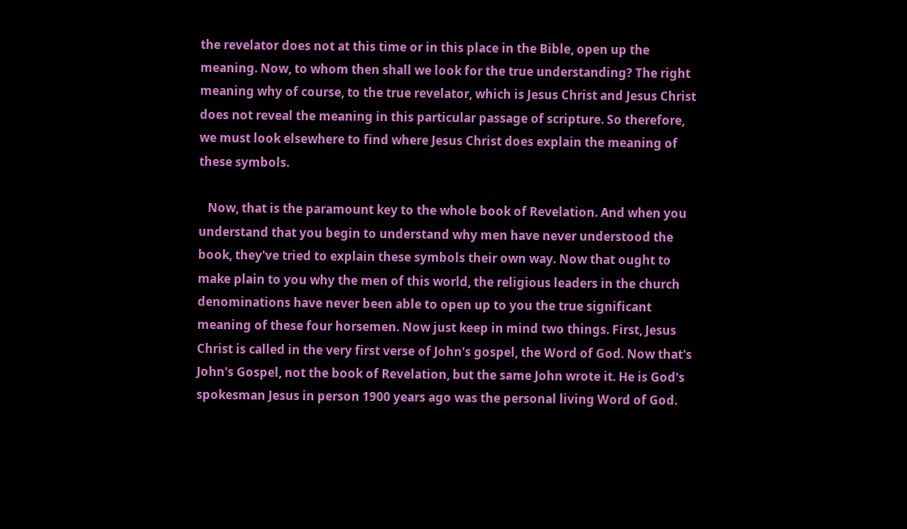the revelator does not at this time or in this place in the Bible, open up the meaning. Now, to whom then shall we look for the true understanding? The right meaning why of course, to the true revelator, which is Jesus Christ and Jesus Christ does not reveal the meaning in this particular passage of scripture. So therefore, we must look elsewhere to find where Jesus Christ does explain the meaning of these symbols.

   Now, that is the paramount key to the whole book of Revelation. And when you understand that you begin to understand why men have never understood the book, they've tried to explain these symbols their own way. Now that ought to make plain to you why the men of this world, the religious leaders in the church denominations have never been able to open up to you the true significant meaning of these four horsemen. Now just keep in mind two things. First, Jesus Christ is called in the very first verse of John's gospel, the Word of God. Now that's John's Gospel, not the book of Revelation, but the same John wrote it. He is God's spokesman Jesus in person 1900 years ago was the personal living Word of God.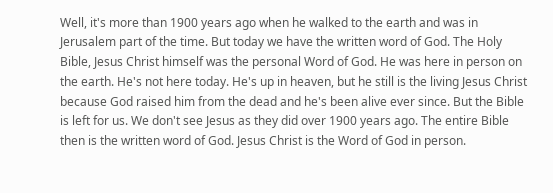Well, it's more than 1900 years ago when he walked to the earth and was in Jerusalem part of the time. But today we have the written word of God. The Holy Bible, Jesus Christ himself was the personal Word of God. He was here in person on the earth. He's not here today. He's up in heaven, but he still is the living Jesus Christ because God raised him from the dead and he's been alive ever since. But the Bible is left for us. We don't see Jesus as they did over 1900 years ago. The entire Bible then is the written word of God. Jesus Christ is the Word of God in person.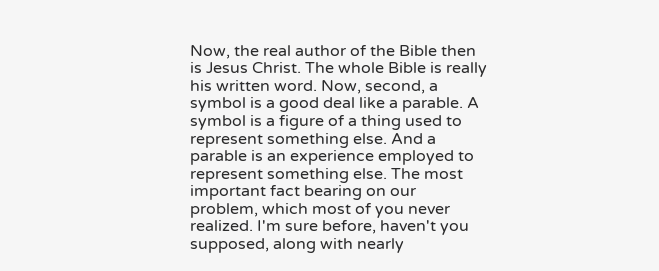Now, the real author of the Bible then is Jesus Christ. The whole Bible is really his written word. Now, second, a symbol is a good deal like a parable. A symbol is a figure of a thing used to represent something else. And a parable is an experience employed to represent something else. The most important fact bearing on our problem, which most of you never realized. I'm sure before, haven't you supposed, along with nearly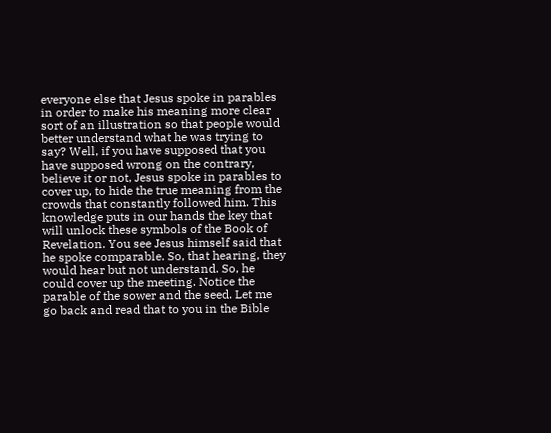everyone else that Jesus spoke in parables in order to make his meaning more clear sort of an illustration so that people would better understand what he was trying to say? Well, if you have supposed that you have supposed wrong on the contrary, believe it or not, Jesus spoke in parables to cover up, to hide the true meaning from the crowds that constantly followed him. This knowledge puts in our hands the key that will unlock these symbols of the Book of Revelation. You see Jesus himself said that he spoke comparable. So, that hearing, they would hear but not understand. So, he could cover up the meeting. Notice the parable of the sower and the seed. Let me go back and read that to you in the Bible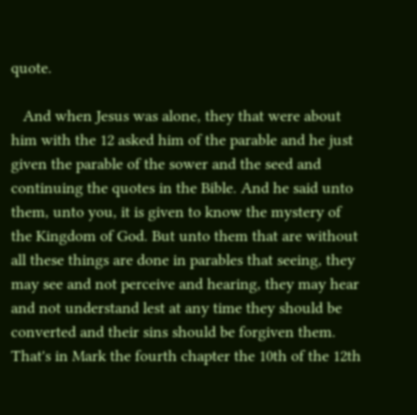quote.

   And when Jesus was alone, they that were about him with the 12 asked him of the parable and he just given the parable of the sower and the seed and continuing the quotes in the Bible. And he said unto them, unto you, it is given to know the mystery of the Kingdom of God. But unto them that are without all these things are done in parables that seeing, they may see and not perceive and hearing, they may hear and not understand lest at any time they should be converted and their sins should be forgiven them. That's in Mark the fourth chapter the 10th of the 12th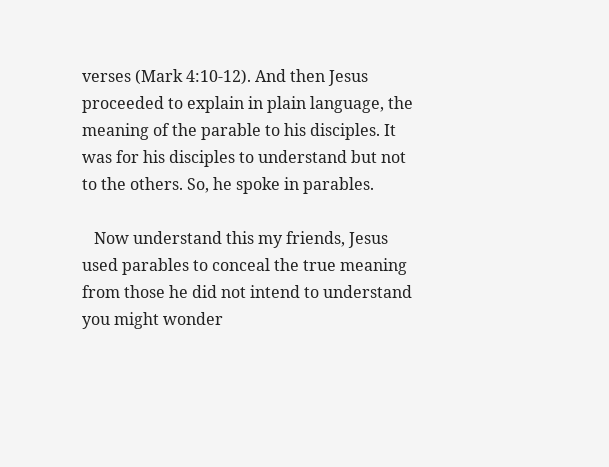verses (Mark 4:10-12). And then Jesus proceeded to explain in plain language, the meaning of the parable to his disciples. It was for his disciples to understand but not to the others. So, he spoke in parables.

   Now understand this my friends, Jesus used parables to conceal the true meaning from those he did not intend to understand you might wonder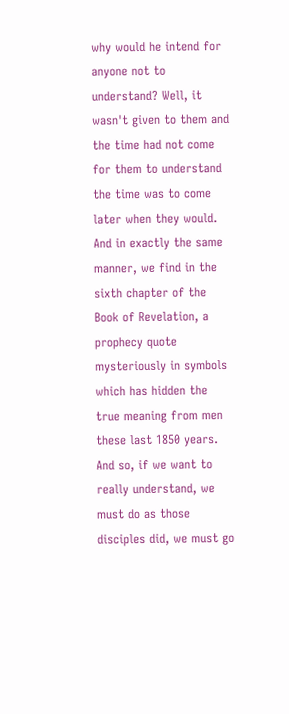why would he intend for anyone not to understand? Well, it wasn't given to them and the time had not come for them to understand the time was to come later when they would. And in exactly the same manner, we find in the sixth chapter of the Book of Revelation, a prophecy quote mysteriously in symbols which has hidden the true meaning from men these last 1850 years. And so, if we want to really understand, we must do as those disciples did, we must go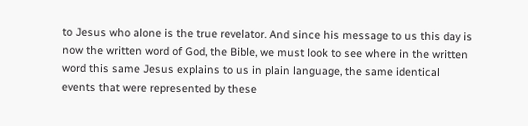to Jesus who alone is the true revelator. And since his message to us this day is now the written word of God, the Bible, we must look to see where in the written word this same Jesus explains to us in plain language, the same identical events that were represented by these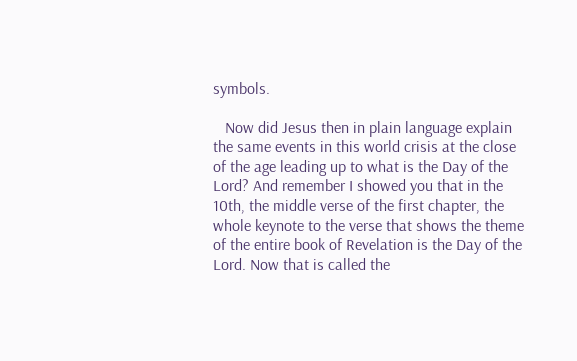symbols.

   Now did Jesus then in plain language explain the same events in this world crisis at the close of the age leading up to what is the Day of the Lord? And remember I showed you that in the 10th, the middle verse of the first chapter, the whole keynote to the verse that shows the theme of the entire book of Revelation is the Day of the Lord. Now that is called the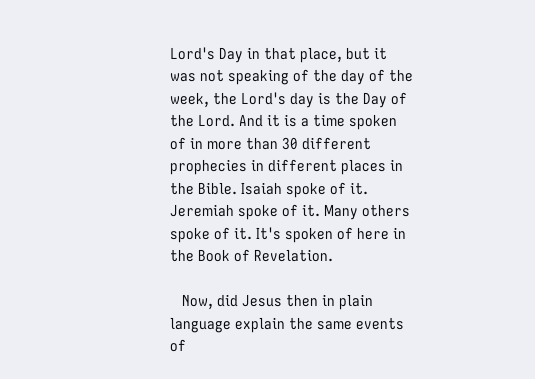Lord's Day in that place, but it was not speaking of the day of the week, the Lord's day is the Day of the Lord. And it is a time spoken of in more than 30 different prophecies in different places in the Bible. Isaiah spoke of it. Jeremiah spoke of it. Many others spoke of it. It's spoken of here in the Book of Revelation.

   Now, did Jesus then in plain language explain the same events of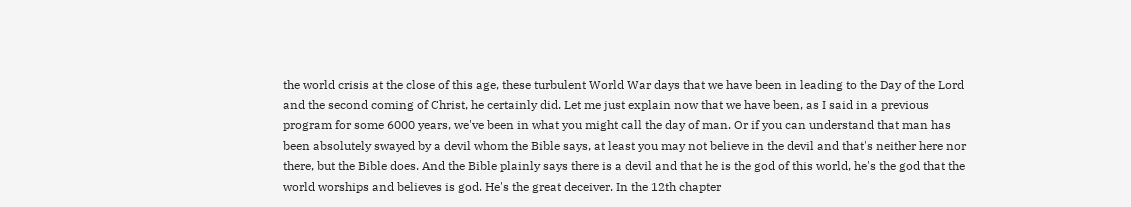the world crisis at the close of this age, these turbulent World War days that we have been in leading to the Day of the Lord and the second coming of Christ, he certainly did. Let me just explain now that we have been, as I said in a previous program for some 6000 years, we've been in what you might call the day of man. Or if you can understand that man has been absolutely swayed by a devil whom the Bible says, at least you may not believe in the devil and that's neither here nor there, but the Bible does. And the Bible plainly says there is a devil and that he is the god of this world, he's the god that the world worships and believes is god. He's the great deceiver. In the 12th chapter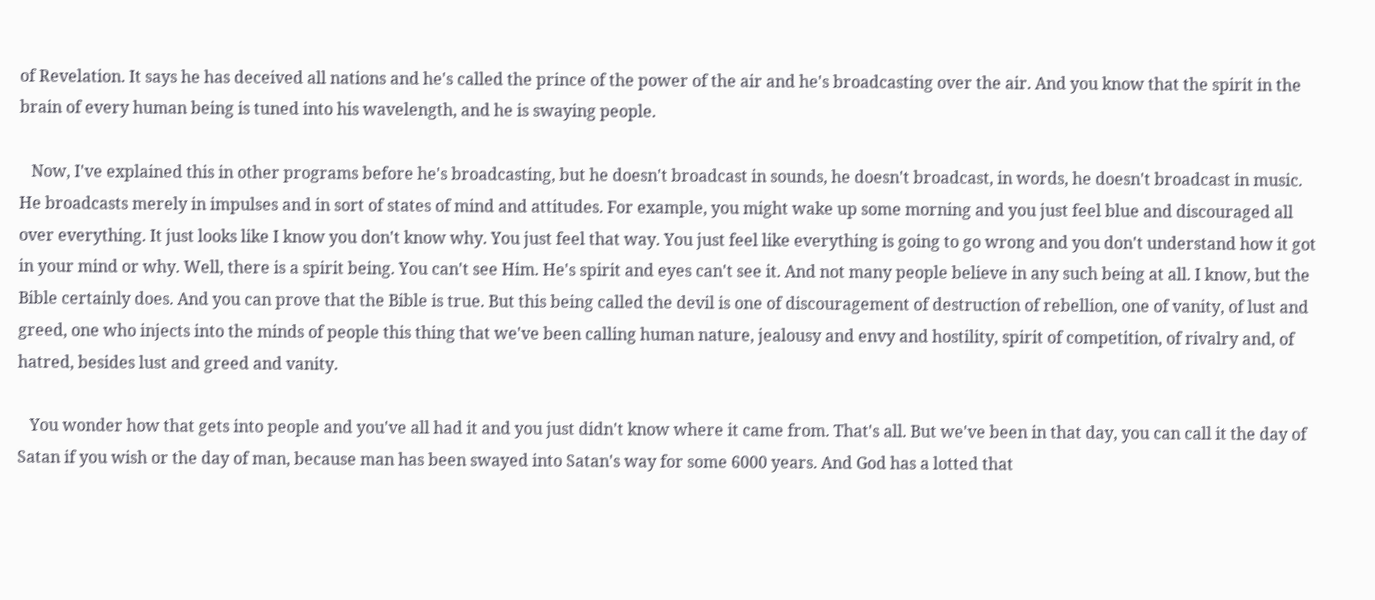of Revelation. It says he has deceived all nations and he's called the prince of the power of the air and he's broadcasting over the air. And you know that the spirit in the brain of every human being is tuned into his wavelength, and he is swaying people.

   Now, I've explained this in other programs before he's broadcasting, but he doesn't broadcast in sounds, he doesn't broadcast, in words, he doesn't broadcast in music. He broadcasts merely in impulses and in sort of states of mind and attitudes. For example, you might wake up some morning and you just feel blue and discouraged all over everything. It just looks like I know you don't know why. You just feel that way. You just feel like everything is going to go wrong and you don't understand how it got in your mind or why. Well, there is a spirit being. You can't see Him. He's spirit and eyes can't see it. And not many people believe in any such being at all. I know, but the Bible certainly does. And you can prove that the Bible is true. But this being called the devil is one of discouragement of destruction of rebellion, one of vanity, of lust and greed, one who injects into the minds of people this thing that we've been calling human nature, jealousy and envy and hostility, spirit of competition, of rivalry and, of hatred, besides lust and greed and vanity.

   You wonder how that gets into people and you've all had it and you just didn't know where it came from. That's all. But we've been in that day, you can call it the day of Satan if you wish or the day of man, because man has been swayed into Satan's way for some 6000 years. And God has a lotted that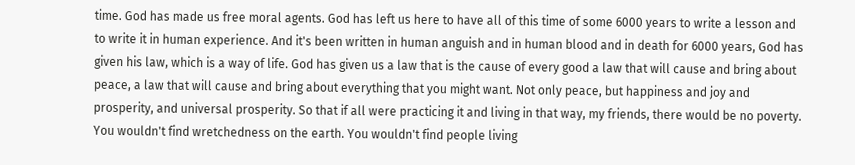time. God has made us free moral agents. God has left us here to have all of this time of some 6000 years to write a lesson and to write it in human experience. And it's been written in human anguish and in human blood and in death for 6000 years, God has given his law, which is a way of life. God has given us a law that is the cause of every good a law that will cause and bring about peace, a law that will cause and bring about everything that you might want. Not only peace, but happiness and joy and prosperity, and universal prosperity. So that if all were practicing it and living in that way, my friends, there would be no poverty. You wouldn't find wretchedness on the earth. You wouldn't find people living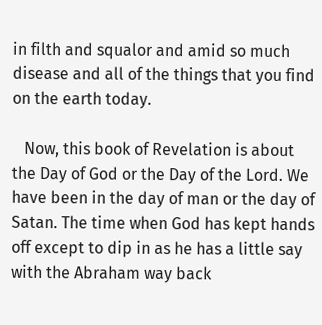in filth and squalor and amid so much disease and all of the things that you find on the earth today.

   Now, this book of Revelation is about the Day of God or the Day of the Lord. We have been in the day of man or the day of Satan. The time when God has kept hands off except to dip in as he has a little say with the Abraham way back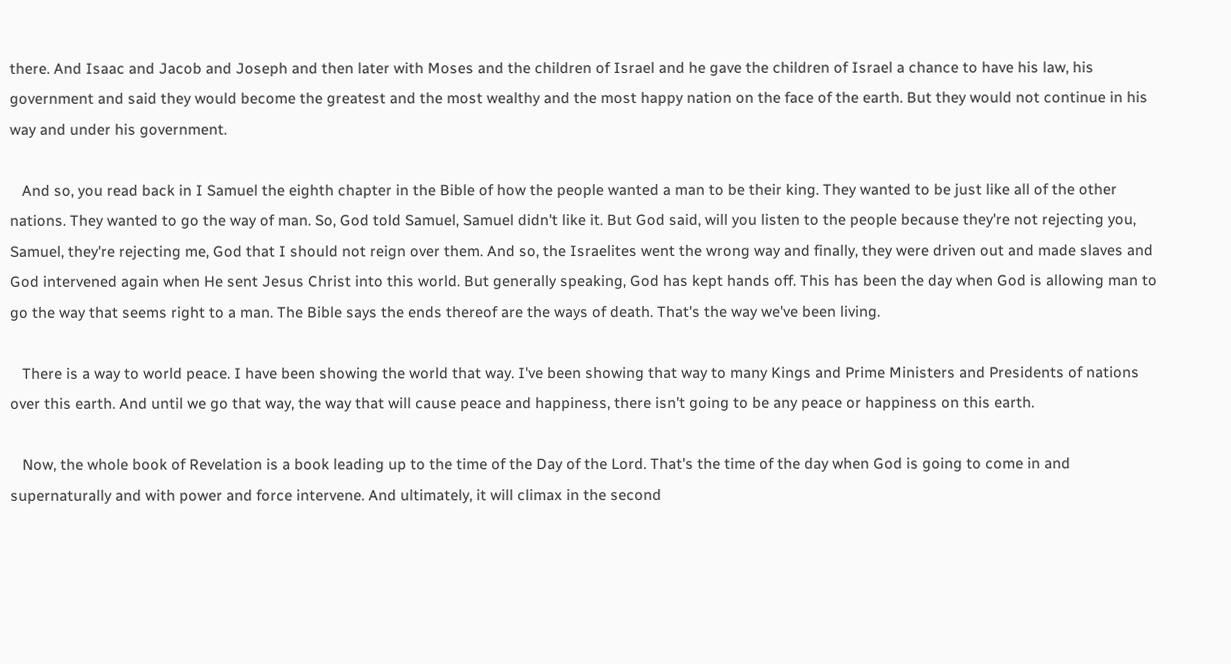there. And Isaac and Jacob and Joseph and then later with Moses and the children of Israel and he gave the children of Israel a chance to have his law, his government and said they would become the greatest and the most wealthy and the most happy nation on the face of the earth. But they would not continue in his way and under his government.

   And so, you read back in I Samuel the eighth chapter in the Bible of how the people wanted a man to be their king. They wanted to be just like all of the other nations. They wanted to go the way of man. So, God told Samuel, Samuel didn't like it. But God said, will you listen to the people because they're not rejecting you, Samuel, they're rejecting me, God that I should not reign over them. And so, the Israelites went the wrong way and finally, they were driven out and made slaves and God intervened again when He sent Jesus Christ into this world. But generally speaking, God has kept hands off. This has been the day when God is allowing man to go the way that seems right to a man. The Bible says the ends thereof are the ways of death. That's the way we've been living.

   There is a way to world peace. I have been showing the world that way. I've been showing that way to many Kings and Prime Ministers and Presidents of nations over this earth. And until we go that way, the way that will cause peace and happiness, there isn't going to be any peace or happiness on this earth.

   Now, the whole book of Revelation is a book leading up to the time of the Day of the Lord. That's the time of the day when God is going to come in and supernaturally and with power and force intervene. And ultimately, it will climax in the second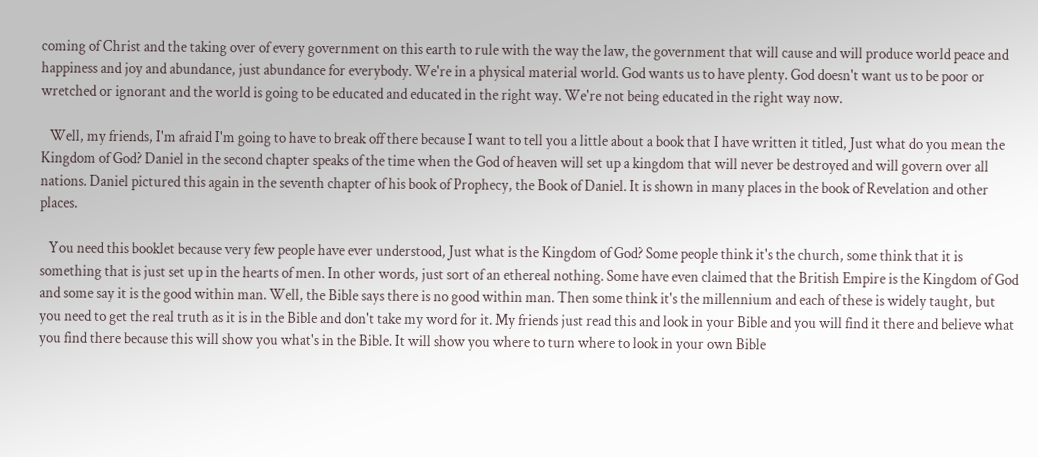coming of Christ and the taking over of every government on this earth to rule with the way the law, the government that will cause and will produce world peace and happiness and joy and abundance, just abundance for everybody. We're in a physical material world. God wants us to have plenty. God doesn't want us to be poor or wretched or ignorant and the world is going to be educated and educated in the right way. We're not being educated in the right way now.

   Well, my friends, I'm afraid I'm going to have to break off there because I want to tell you a little about a book that I have written it titled, Just what do you mean the Kingdom of God? Daniel in the second chapter speaks of the time when the God of heaven will set up a kingdom that will never be destroyed and will govern over all nations. Daniel pictured this again in the seventh chapter of his book of Prophecy, the Book of Daniel. It is shown in many places in the book of Revelation and other places.

   You need this booklet because very few people have ever understood, Just what is the Kingdom of God? Some people think it's the church, some think that it is something that is just set up in the hearts of men. In other words, just sort of an ethereal nothing. Some have even claimed that the British Empire is the Kingdom of God and some say it is the good within man. Well, the Bible says there is no good within man. Then some think it's the millennium and each of these is widely taught, but you need to get the real truth as it is in the Bible and don't take my word for it. My friends just read this and look in your Bible and you will find it there and believe what you find there because this will show you what's in the Bible. It will show you where to turn where to look in your own Bible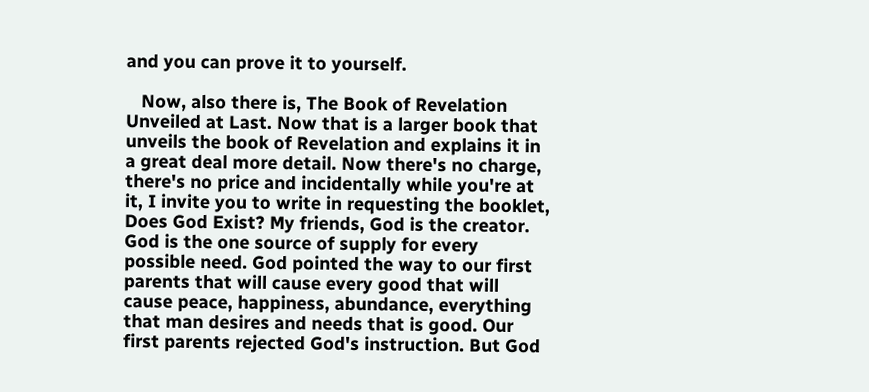and you can prove it to yourself.

   Now, also there is, The Book of Revelation Unveiled at Last. Now that is a larger book that unveils the book of Revelation and explains it in a great deal more detail. Now there's no charge, there's no price and incidentally while you're at it, I invite you to write in requesting the booklet, Does God Exist? My friends, God is the creator. God is the one source of supply for every possible need. God pointed the way to our first parents that will cause every good that will cause peace, happiness, abundance, everything that man desires and needs that is good. Our first parents rejected God's instruction. But God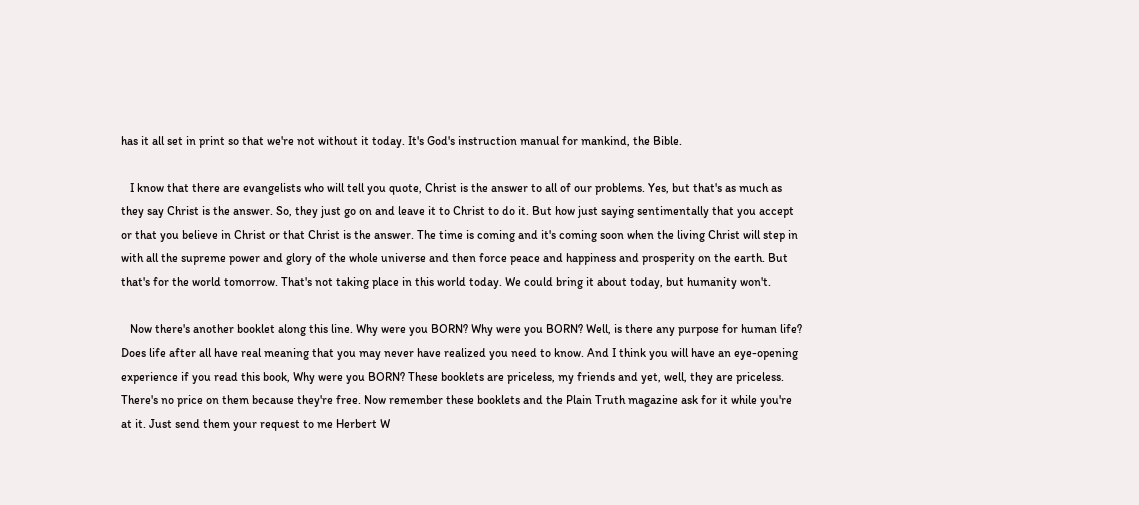has it all set in print so that we're not without it today. It's God's instruction manual for mankind, the Bible.

   I know that there are evangelists who will tell you quote, Christ is the answer to all of our problems. Yes, but that's as much as they say Christ is the answer. So, they just go on and leave it to Christ to do it. But how just saying sentimentally that you accept or that you believe in Christ or that Christ is the answer. The time is coming and it's coming soon when the living Christ will step in with all the supreme power and glory of the whole universe and then force peace and happiness and prosperity on the earth. But that's for the world tomorrow. That's not taking place in this world today. We could bring it about today, but humanity won't.

   Now there's another booklet along this line. Why were you BORN? Why were you BORN? Well, is there any purpose for human life? Does life after all have real meaning that you may never have realized you need to know. And I think you will have an eye-opening experience if you read this book, Why were you BORN? These booklets are priceless, my friends and yet, well, they are priceless. There's no price on them because they're free. Now remember these booklets and the Plain Truth magazine ask for it while you're at it. Just send them your request to me Herbert W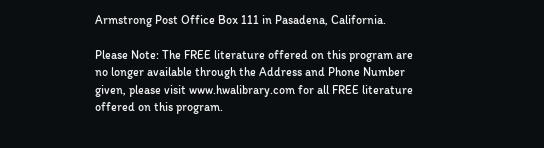Armstrong Post Office Box 111 in Pasadena, California.

Please Note: The FREE literature offered on this program are no longer available through the Address and Phone Number given, please visit www.hwalibrary.com for all FREE literature offered on this program.